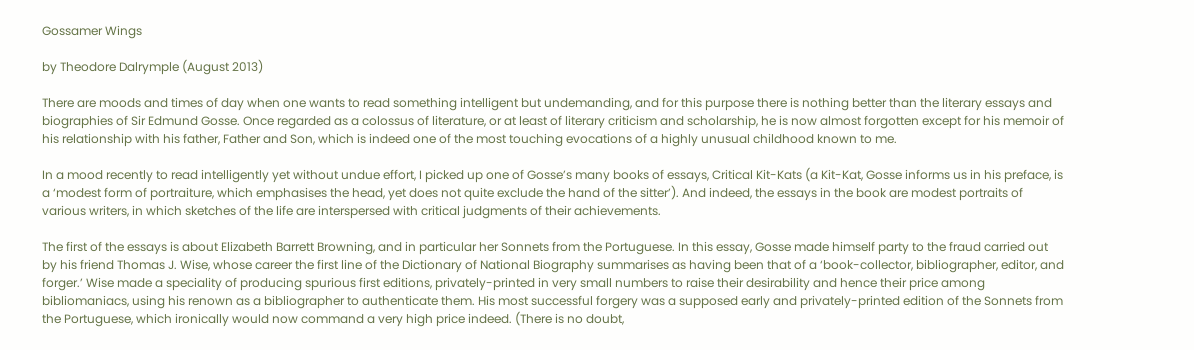Gossamer Wings

by Theodore Dalrymple (August 2013)

There are moods and times of day when one wants to read something intelligent but undemanding, and for this purpose there is nothing better than the literary essays and biographies of Sir Edmund Gosse. Once regarded as a colossus of literature, or at least of literary criticism and scholarship, he is now almost forgotten except for his memoir of his relationship with his father, Father and Son, which is indeed one of the most touching evocations of a highly unusual childhood known to me.

In a mood recently to read intelligently yet without undue effort, I picked up one of Gosse’s many books of essays, Critical Kit-Kats (a Kit-Kat, Gosse informs us in his preface, is a ‘modest form of portraiture, which emphasises the head, yet does not quite exclude the hand of the sitter’). And indeed, the essays in the book are modest portraits of various writers, in which sketches of the life are interspersed with critical judgments of their achievements.

The first of the essays is about Elizabeth Barrett Browning, and in particular her Sonnets from the Portuguese. In this essay, Gosse made himself party to the fraud carried out by his friend Thomas J. Wise, whose career the first line of the Dictionary of National Biography summarises as having been that of a ‘book-collector, bibliographer, editor, and forger.’ Wise made a speciality of producing spurious first editions, privately-printed in very small numbers to raise their desirability and hence their price among bibliomaniacs, using his renown as a bibliographer to authenticate them. His most successful forgery was a supposed early and privately-printed edition of the Sonnets from the Portuguese, which ironically would now command a very high price indeed. (There is no doubt,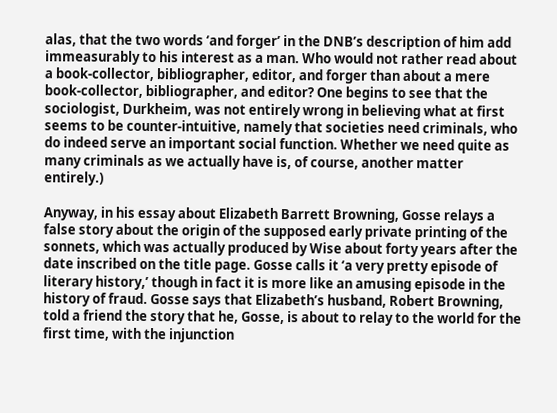alas, that the two words ‘and forger’ in the DNB’s description of him add immeasurably to his interest as a man. Who would not rather read about a book-collector, bibliographer, editor, and forger than about a mere book-collector, bibliographer, and editor? One begins to see that the sociologist, Durkheim, was not entirely wrong in believing what at first seems to be counter-intuitive, namely that societies need criminals, who do indeed serve an important social function. Whether we need quite as many criminals as we actually have is, of course, another matter entirely.)

Anyway, in his essay about Elizabeth Barrett Browning, Gosse relays a false story about the origin of the supposed early private printing of the sonnets, which was actually produced by Wise about forty years after the date inscribed on the title page. Gosse calls it ‘a very pretty episode of literary history,’ though in fact it is more like an amusing episode in the history of fraud. Gosse says that Elizabeth’s husband, Robert Browning, told a friend the story that he, Gosse, is about to relay to the world for the first time, with the injunction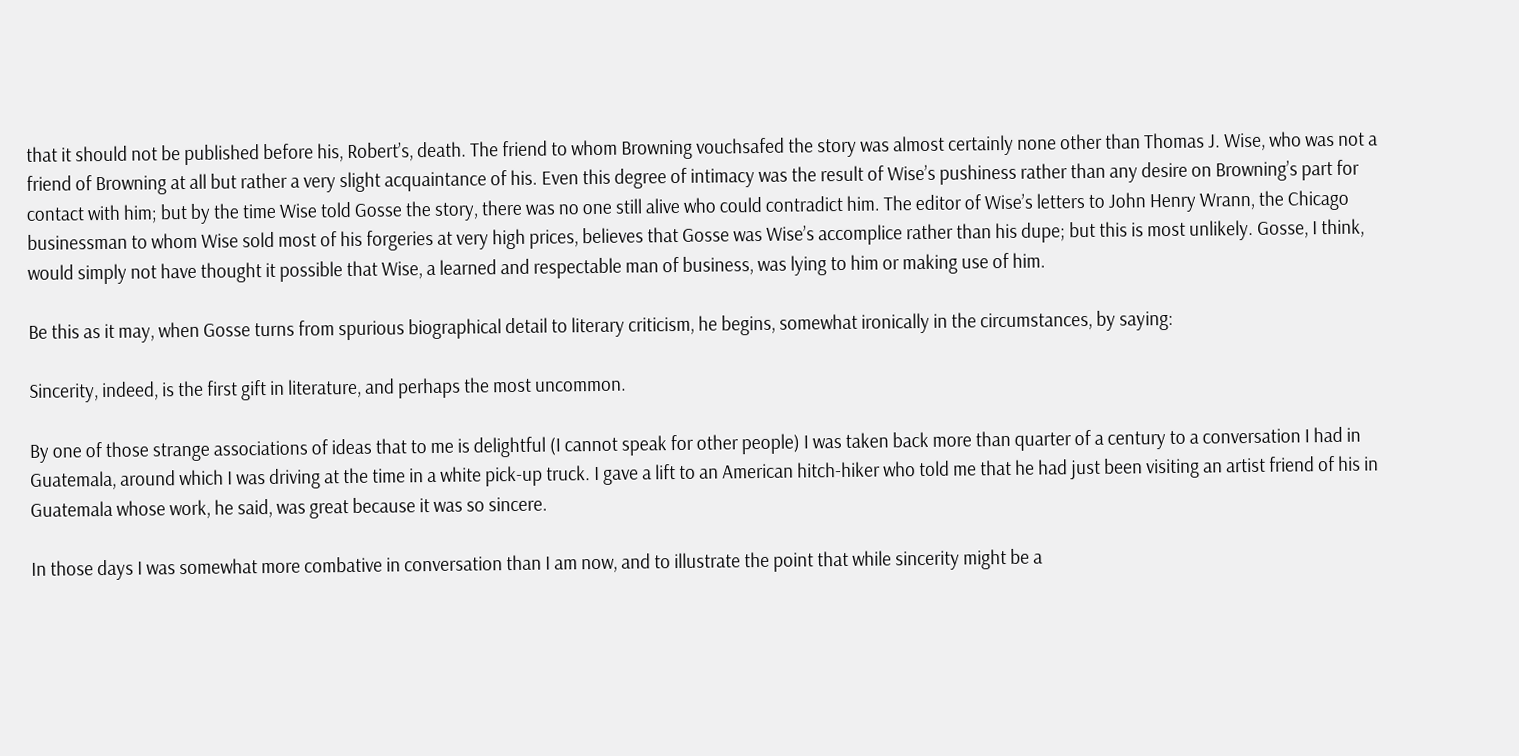that it should not be published before his, Robert’s, death. The friend to whom Browning vouchsafed the story was almost certainly none other than Thomas J. Wise, who was not a friend of Browning at all but rather a very slight acquaintance of his. Even this degree of intimacy was the result of Wise’s pushiness rather than any desire on Browning’s part for contact with him; but by the time Wise told Gosse the story, there was no one still alive who could contradict him. The editor of Wise’s letters to John Henry Wrann, the Chicago businessman to whom Wise sold most of his forgeries at very high prices, believes that Gosse was Wise’s accomplice rather than his dupe; but this is most unlikely. Gosse, I think, would simply not have thought it possible that Wise, a learned and respectable man of business, was lying to him or making use of him.

Be this as it may, when Gosse turns from spurious biographical detail to literary criticism, he begins, somewhat ironically in the circumstances, by saying:

Sincerity, indeed, is the first gift in literature, and perhaps the most uncommon.

By one of those strange associations of ideas that to me is delightful (I cannot speak for other people) I was taken back more than quarter of a century to a conversation I had in Guatemala, around which I was driving at the time in a white pick-up truck. I gave a lift to an American hitch-hiker who told me that he had just been visiting an artist friend of his in Guatemala whose work, he said, was great because it was so sincere.

In those days I was somewhat more combative in conversation than I am now, and to illustrate the point that while sincerity might be a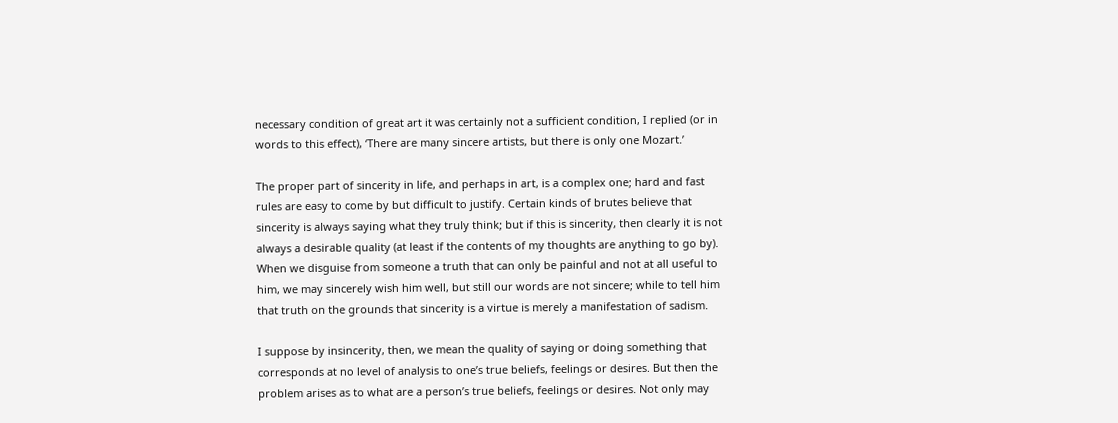necessary condition of great art it was certainly not a sufficient condition, I replied (or in words to this effect), ‘There are many sincere artists, but there is only one Mozart.’

The proper part of sincerity in life, and perhaps in art, is a complex one; hard and fast rules are easy to come by but difficult to justify. Certain kinds of brutes believe that sincerity is always saying what they truly think; but if this is sincerity, then clearly it is not always a desirable quality (at least if the contents of my thoughts are anything to go by). When we disguise from someone a truth that can only be painful and not at all useful to him, we may sincerely wish him well, but still our words are not sincere; while to tell him that truth on the grounds that sincerity is a virtue is merely a manifestation of sadism.

I suppose by insincerity, then, we mean the quality of saying or doing something that corresponds at no level of analysis to one’s true beliefs, feelings or desires. But then the problem arises as to what are a person’s true beliefs, feelings or desires. Not only may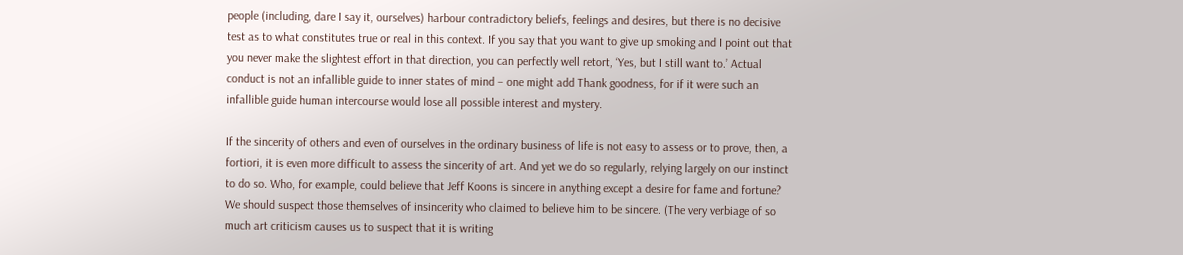people (including, dare I say it, ourselves) harbour contradictory beliefs, feelings and desires, but there is no decisive test as to what constitutes true or real in this context. If you say that you want to give up smoking and I point out that you never make the slightest effort in that direction, you can perfectly well retort, ‘Yes, but I still want to.’ Actual conduct is not an infallible guide to inner states of mind – one might add Thank goodness, for if it were such an infallible guide human intercourse would lose all possible interest and mystery.

If the sincerity of others and even of ourselves in the ordinary business of life is not easy to assess or to prove, then, a fortiori, it is even more difficult to assess the sincerity of art. And yet we do so regularly, relying largely on our instinct to do so. Who, for example, could believe that Jeff Koons is sincere in anything except a desire for fame and fortune? We should suspect those themselves of insincerity who claimed to believe him to be sincere. (The very verbiage of so much art criticism causes us to suspect that it is writing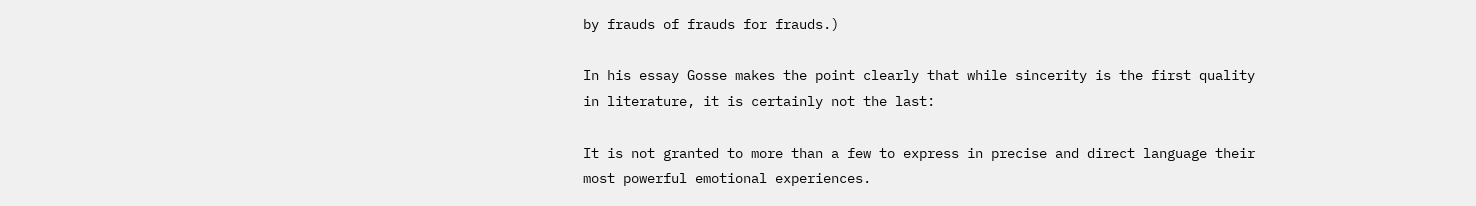by frauds of frauds for frauds.)

In his essay Gosse makes the point clearly that while sincerity is the first quality in literature, it is certainly not the last:

It is not granted to more than a few to express in precise and direct language their most powerful emotional experiences.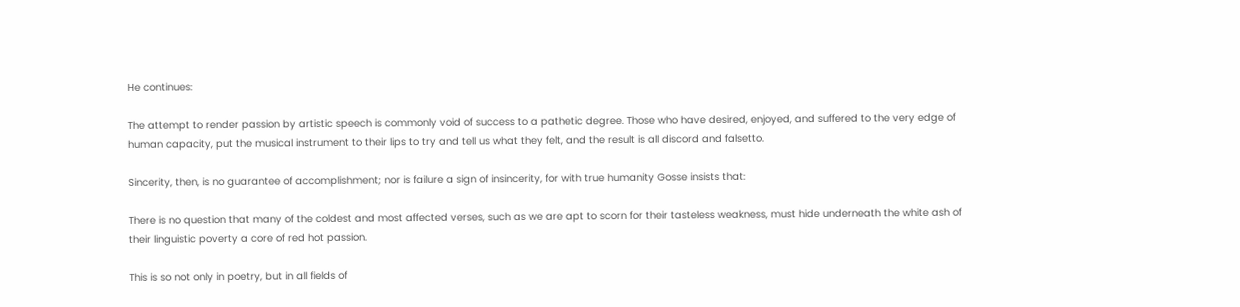He continues:

The attempt to render passion by artistic speech is commonly void of success to a pathetic degree. Those who have desired, enjoyed, and suffered to the very edge of human capacity, put the musical instrument to their lips to try and tell us what they felt, and the result is all discord and falsetto.

Sincerity, then, is no guarantee of accomplishment; nor is failure a sign of insincerity, for with true humanity Gosse insists that:

There is no question that many of the coldest and most affected verses, such as we are apt to scorn for their tasteless weakness, must hide underneath the white ash of their linguistic poverty a core of red hot passion.

This is so not only in poetry, but in all fields of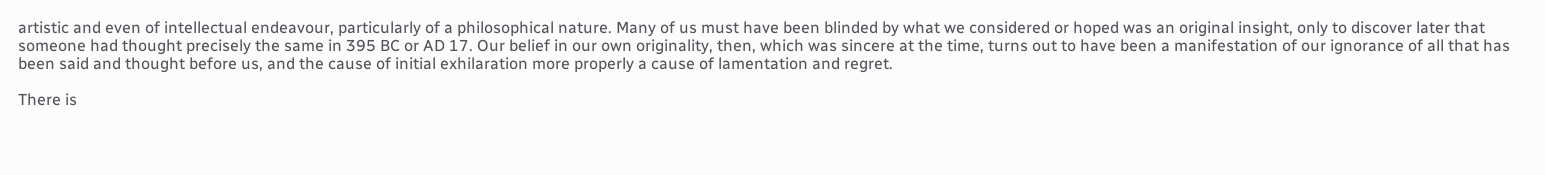artistic and even of intellectual endeavour, particularly of a philosophical nature. Many of us must have been blinded by what we considered or hoped was an original insight, only to discover later that someone had thought precisely the same in 395 BC or AD 17. Our belief in our own originality, then, which was sincere at the time, turns out to have been a manifestation of our ignorance of all that has been said and thought before us, and the cause of initial exhilaration more properly a cause of lamentation and regret.

There is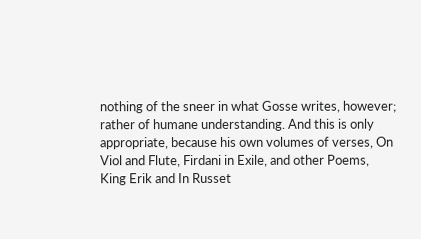nothing of the sneer in what Gosse writes, however; rather of humane understanding. And this is only appropriate, because his own volumes of verses, On Viol and Flute, Firdani in Exile, and other Poems, King Erik and In Russet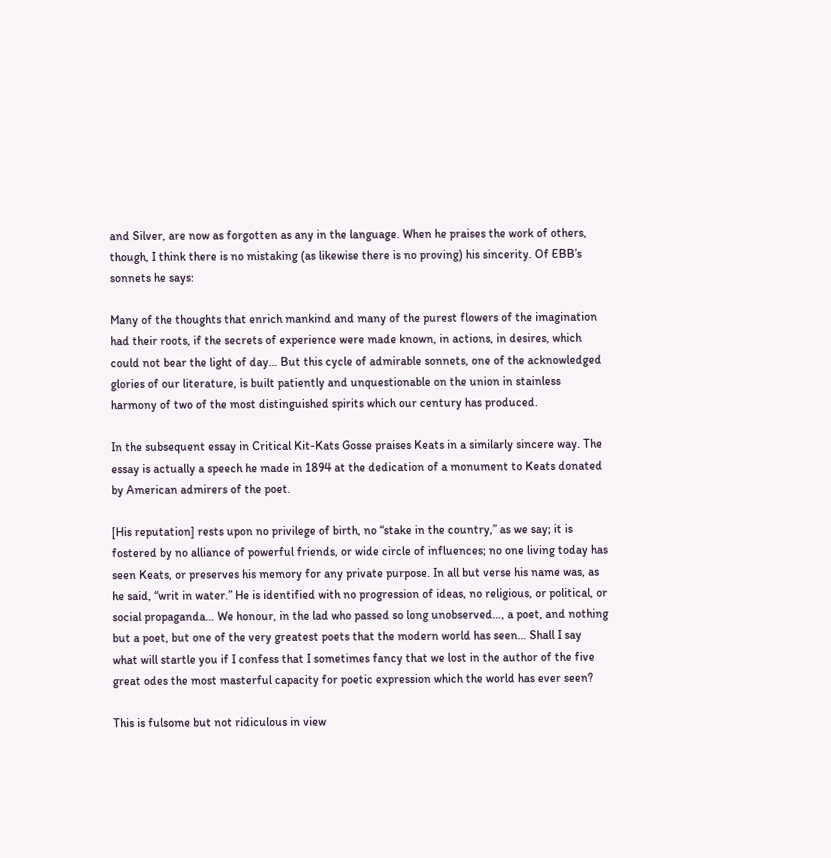and Silver, are now as forgotten as any in the language. When he praises the work of others, though, I think there is no mistaking (as likewise there is no proving) his sincerity. Of EBB’s sonnets he says:

Many of the thoughts that enrich mankind and many of the purest flowers of the imagination had their roots, if the secrets of experience were made known, in actions, in desires, which could not bear the light of day… But this cycle of admirable sonnets, one of the acknowledged glories of our literature, is built patiently and unquestionable on the union in stainless harmony of two of the most distinguished spirits which our century has produced.

In the subsequent essay in Critical Kit-Kats Gosse praises Keats in a similarly sincere way. The essay is actually a speech he made in 1894 at the dedication of a monument to Keats donated by American admirers of the poet.

[His reputation] rests upon no privilege of birth, no “stake in the country,” as we say; it is fostered by no alliance of powerful friends, or wide circle of influences; no one living today has seen Keats, or preserves his memory for any private purpose. In all but verse his name was, as he said, “writ in water.” He is identified with no progression of ideas, no religious, or political, or social propaganda… We honour, in the lad who passed so long unobserved…, a poet, and nothing but a poet, but one of the very greatest poets that the modern world has seen… Shall I say what will startle you if I confess that I sometimes fancy that we lost in the author of the five great odes the most masterful capacity for poetic expression which the world has ever seen?

This is fulsome but not ridiculous in view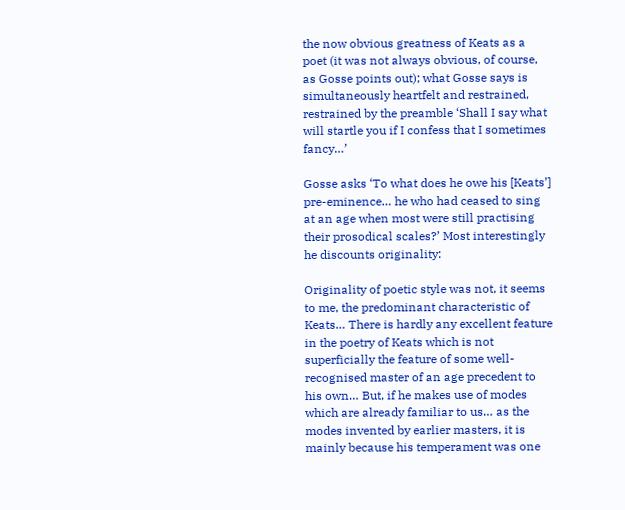the now obvious greatness of Keats as a poet (it was not always obvious, of course, as Gosse points out); what Gosse says is simultaneously heartfelt and restrained, restrained by the preamble ‘Shall I say what will startle you if I confess that I sometimes fancy…’

Gosse asks ‘To what does he owe his [Keats’] pre-eminence… he who had ceased to sing at an age when most were still practising their prosodical scales?’ Most interestingly he discounts originality:

Originality of poetic style was not, it seems to me, the predominant characteristic of Keats… There is hardly any excellent feature in the poetry of Keats which is not superficially the feature of some well-recognised master of an age precedent to his own… But, if he makes use of modes which are already familiar to us… as the modes invented by earlier masters, it is mainly because his temperament was one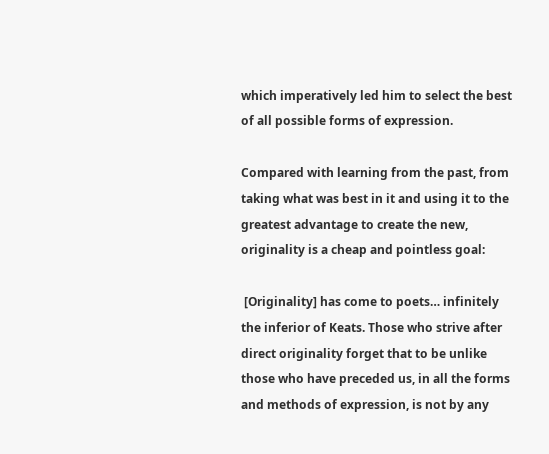which imperatively led him to select the best of all possible forms of expression.

Compared with learning from the past, from taking what was best in it and using it to the greatest advantage to create the new, originality is a cheap and pointless goal:

 [Originality] has come to poets… infinitely the inferior of Keats. Those who strive after direct originality forget that to be unlike those who have preceded us, in all the forms and methods of expression, is not by any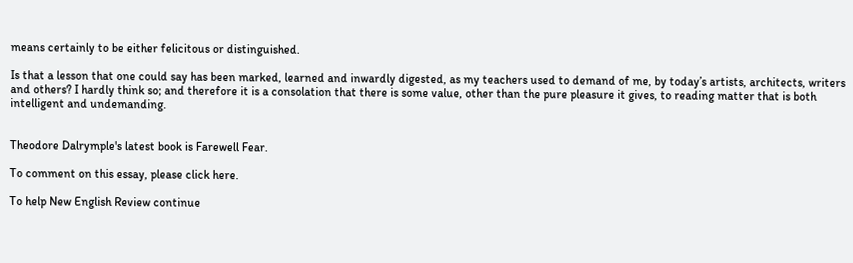means certainly to be either felicitous or distinguished.

Is that a lesson that one could say has been marked, learned and inwardly digested, as my teachers used to demand of me, by today’s artists, architects, writers and others? I hardly think so; and therefore it is a consolation that there is some value, other than the pure pleasure it gives, to reading matter that is both intelligent and undemanding.


Theodore Dalrymple's latest book is Farewell Fear.

To comment on this essay, please click here.

To help New English Review continue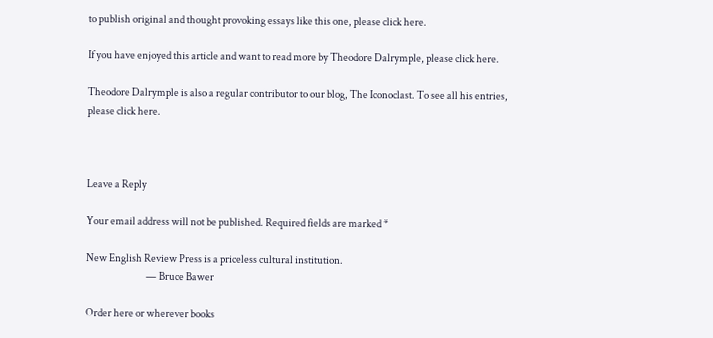to publish original and thought provoking essays like this one, please click here.

If you have enjoyed this article and want to read more by Theodore Dalrymple, please click here.

Theodore Dalrymple is also a regular contributor to our blog, The Iconoclast. To see all his entries, please click here.



Leave a Reply

Your email address will not be published. Required fields are marked *

New English Review Press is a priceless cultural institution.
                              — Bruce Bawer

Order here or wherever books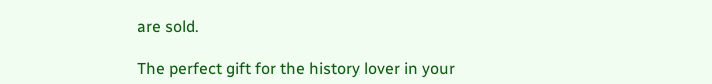are sold.

The perfect gift for the history lover in your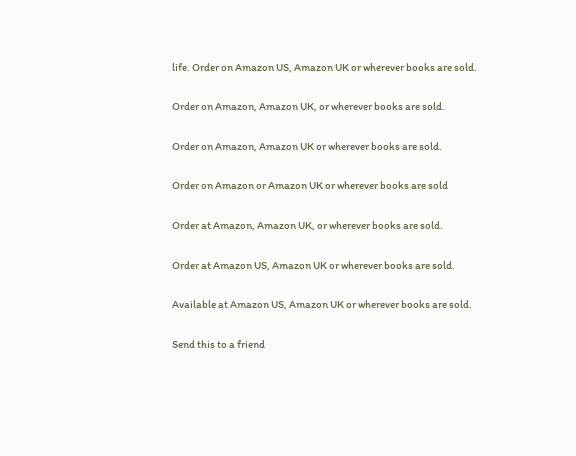life. Order on Amazon US, Amazon UK or wherever books are sold.

Order on Amazon, Amazon UK, or wherever books are sold.

Order on Amazon, Amazon UK or wherever books are sold.

Order on Amazon or Amazon UK or wherever books are sold

Order at Amazon, Amazon UK, or wherever books are sold.

Order at Amazon US, Amazon UK or wherever books are sold.

Available at Amazon US, Amazon UK or wherever books are sold.

Send this to a friend